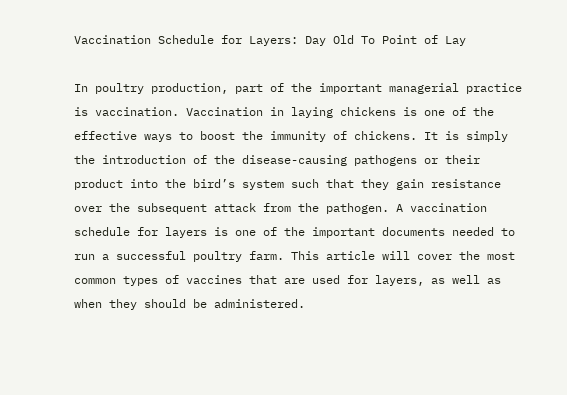Vaccination Schedule for Layers: Day Old To Point of Lay

In poultry production, part of the important managerial practice is vaccination. Vaccination in laying chickens is one of the effective ways to boost the immunity of chickens. It is simply the introduction of the disease-causing pathogens or their product into the bird’s system such that they gain resistance over the subsequent attack from the pathogen. A vaccination schedule for layers is one of the important documents needed to run a successful poultry farm. This article will cover the most common types of vaccines that are used for layers, as well as when they should be administered.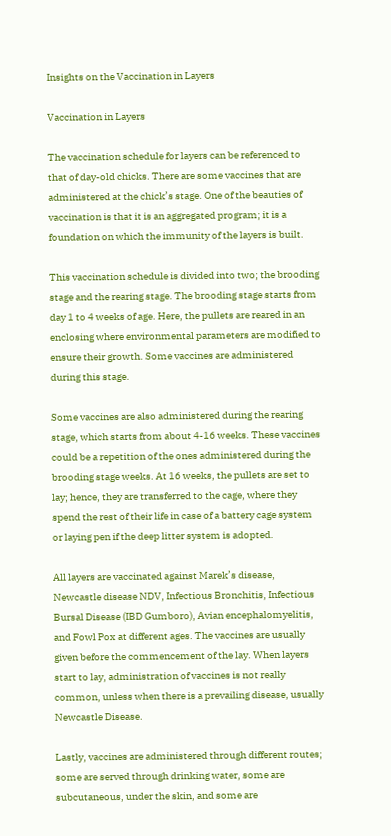Insights on the Vaccination in Layers

Vaccination in Layers

The vaccination schedule for layers can be referenced to that of day-old chicks. There are some vaccines that are administered at the chick’s stage. One of the beauties of vaccination is that it is an aggregated program; it is a foundation on which the immunity of the layers is built.

This vaccination schedule is divided into two; the brooding stage and the rearing stage. The brooding stage starts from day 1 to 4 weeks of age. Here, the pullets are reared in an enclosing where environmental parameters are modified to ensure their growth. Some vaccines are administered during this stage.

Some vaccines are also administered during the rearing stage, which starts from about 4-16 weeks. These vaccines could be a repetition of the ones administered during the brooding stage weeks. At 16 weeks, the pullets are set to lay; hence, they are transferred to the cage, where they spend the rest of their life in case of a battery cage system or laying pen if the deep litter system is adopted.

All layers are vaccinated against Marek’s disease, Newcastle disease NDV, Infectious Bronchitis, Infectious Bursal Disease (IBD Gumboro), Avian encephalomyelitis, and Fowl Pox at different ages. The vaccines are usually given before the commencement of the lay. When layers start to lay, administration of vaccines is not really common, unless when there is a prevailing disease, usually Newcastle Disease.

Lastly, vaccines are administered through different routes; some are served through drinking water, some are subcutaneous, under the skin, and some are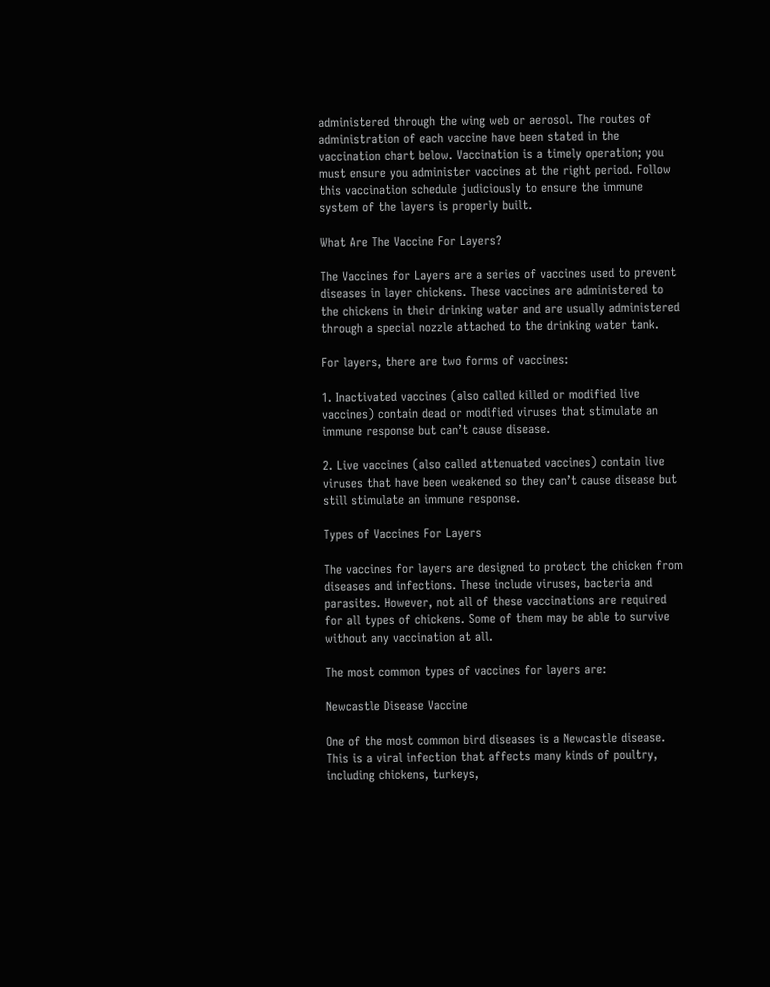administered through the wing web or aerosol. The routes of administration of each vaccine have been stated in the vaccination chart below. Vaccination is a timely operation; you must ensure you administer vaccines at the right period. Follow this vaccination schedule judiciously to ensure the immune system of the layers is properly built.

What Are The Vaccine For Layers?

The Vaccines for Layers are a series of vaccines used to prevent diseases in layer chickens. These vaccines are administered to the chickens in their drinking water and are usually administered through a special nozzle attached to the drinking water tank.

For layers, there are two forms of vaccines:

1. Inactivated vaccines (also called killed or modified live vaccines) contain dead or modified viruses that stimulate an immune response but can’t cause disease.

2. Live vaccines (also called attenuated vaccines) contain live viruses that have been weakened so they can’t cause disease but still stimulate an immune response.

Types of Vaccines For Layers

The vaccines for layers are designed to protect the chicken from diseases and infections. These include viruses, bacteria and parasites. However, not all of these vaccinations are required for all types of chickens. Some of them may be able to survive without any vaccination at all.

The most common types of vaccines for layers are:

Newcastle Disease Vaccine

One of the most common bird diseases is a Newcastle disease. This is a viral infection that affects many kinds of poultry, including chickens, turkeys,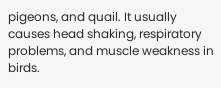pigeons, and quail. It usually causes head shaking, respiratory problems, and muscle weakness in birds.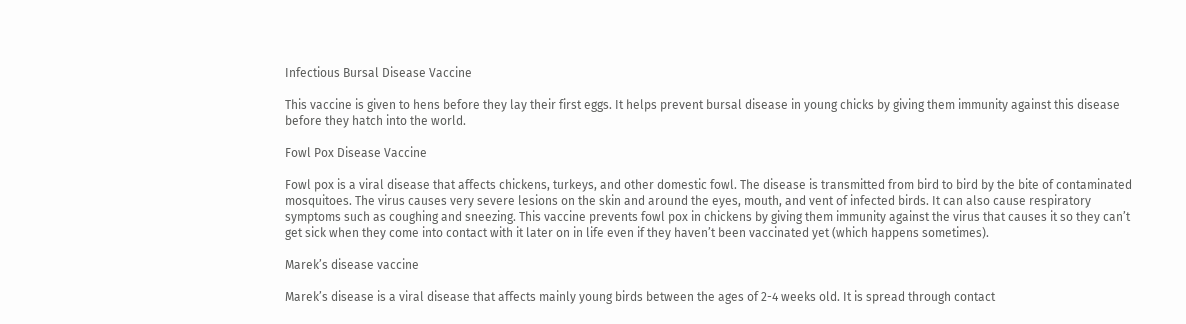Infectious Bursal Disease Vaccine

This vaccine is given to hens before they lay their first eggs. It helps prevent bursal disease in young chicks by giving them immunity against this disease before they hatch into the world.

Fowl Pox Disease Vaccine

Fowl pox is a viral disease that affects chickens, turkeys, and other domestic fowl. The disease is transmitted from bird to bird by the bite of contaminated mosquitoes. The virus causes very severe lesions on the skin and around the eyes, mouth, and vent of infected birds. It can also cause respiratory symptoms such as coughing and sneezing. This vaccine prevents fowl pox in chickens by giving them immunity against the virus that causes it so they can’t get sick when they come into contact with it later on in life even if they haven’t been vaccinated yet (which happens sometimes).

Marek’s disease vaccine

Marek’s disease is a viral disease that affects mainly young birds between the ages of 2-4 weeks old. It is spread through contact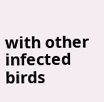with other infected birds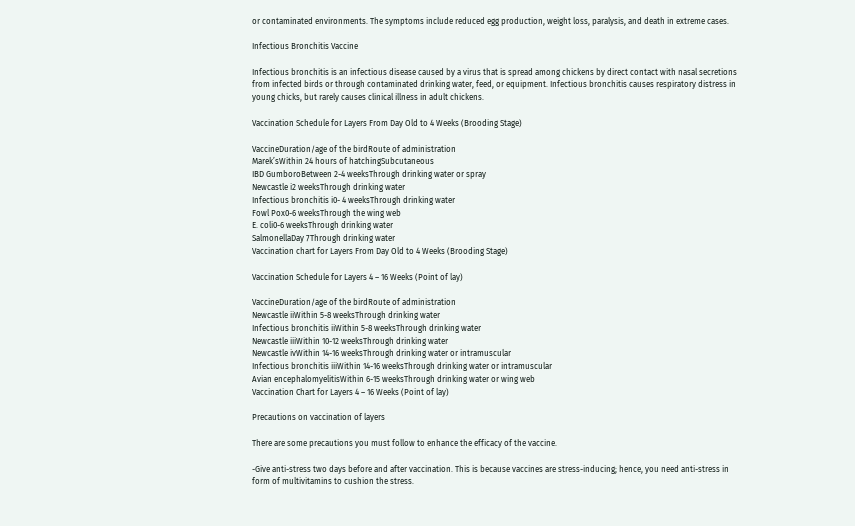or contaminated environments. The symptoms include reduced egg production, weight loss, paralysis, and death in extreme cases.

Infectious Bronchitis Vaccine

Infectious bronchitis is an infectious disease caused by a virus that is spread among chickens by direct contact with nasal secretions from infected birds or through contaminated drinking water, feed, or equipment. Infectious bronchitis causes respiratory distress in young chicks, but rarely causes clinical illness in adult chickens.

Vaccination Schedule for Layers From Day Old to 4 Weeks (Brooding Stage)

VaccineDuration/age of the birdRoute of administration
Marek’sWithin 24 hours of hatchingSubcutaneous
IBD GumboroBetween 2-4 weeksThrough drinking water or spray
Newcastle i2 weeksThrough drinking water
Infectious bronchitis i0- 4 weeksThrough drinking water
Fowl Pox0-6 weeksThrough the wing web
E. coli0-6 weeksThrough drinking water
SalmonellaDay 7Through drinking water
Vaccination chart for Layers From Day Old to 4 Weeks (Brooding Stage)

Vaccination Schedule for Layers 4 – 16 Weeks (Point of lay)

VaccineDuration/age of the birdRoute of administration
Newcastle iiWithin 5-8 weeksThrough drinking water
Infectious bronchitis iiWithin 5-8 weeksThrough drinking water
Newcastle iiiWithin 10-12 weeksThrough drinking water
Newcastle ivWithin 14-16 weeksThrough drinking water or intramuscular
Infectious bronchitis iiiWithin 14-16 weeksThrough drinking water or intramuscular
Avian encephalomyelitisWithin 6-15 weeksThrough drinking water or wing web
Vaccination Chart for Layers 4 – 16 Weeks (Point of lay)

Precautions on vaccination of layers

There are some precautions you must follow to enhance the efficacy of the vaccine.

-Give anti-stress two days before and after vaccination. This is because vaccines are stress-inducing; hence, you need anti-stress in form of multivitamins to cushion the stress.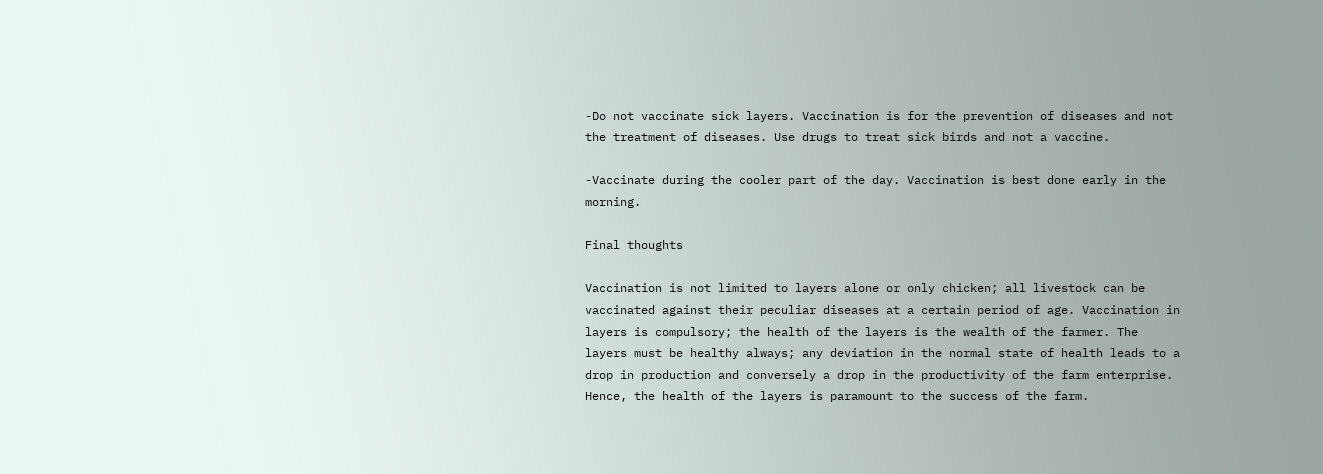-Do not vaccinate sick layers. Vaccination is for the prevention of diseases and not the treatment of diseases. Use drugs to treat sick birds and not a vaccine.

-Vaccinate during the cooler part of the day. Vaccination is best done early in the morning.

Final thoughts

Vaccination is not limited to layers alone or only chicken; all livestock can be vaccinated against their peculiar diseases at a certain period of age. Vaccination in layers is compulsory; the health of the layers is the wealth of the farmer. The layers must be healthy always; any deviation in the normal state of health leads to a drop in production and conversely a drop in the productivity of the farm enterprise. Hence, the health of the layers is paramount to the success of the farm.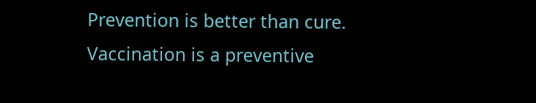Prevention is better than cure. Vaccination is a preventive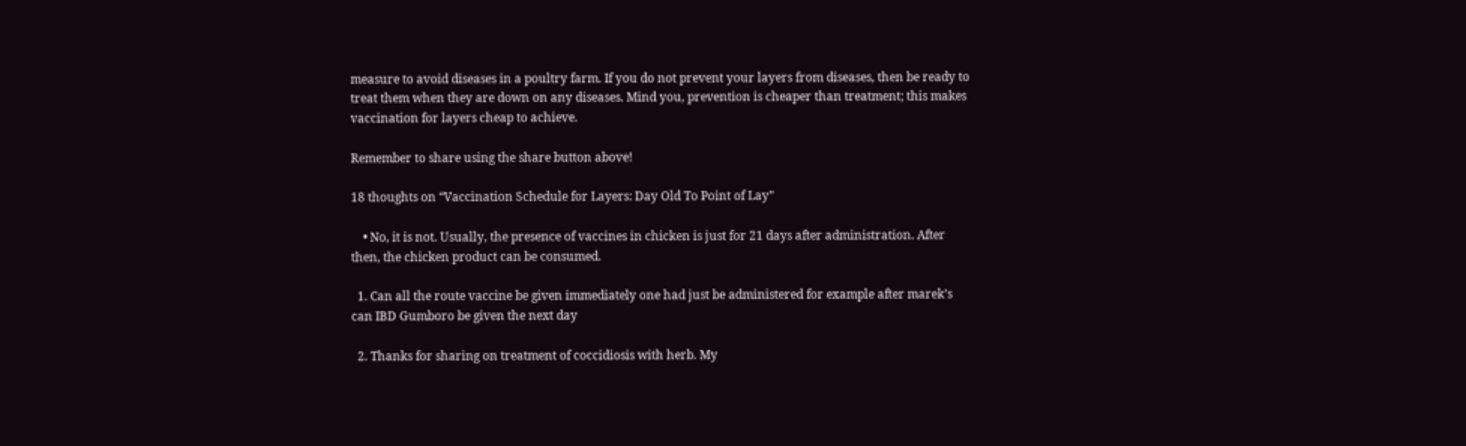measure to avoid diseases in a poultry farm. If you do not prevent your layers from diseases, then be ready to treat them when they are down on any diseases. Mind you, prevention is cheaper than treatment; this makes vaccination for layers cheap to achieve.

Remember to share using the share button above!

18 thoughts on “Vaccination Schedule for Layers: Day Old To Point of Lay”

    • No, it is not. Usually, the presence of vaccines in chicken is just for 21 days after administration. After then, the chicken product can be consumed.

  1. Can all the route vaccine be given immediately one had just be administered for example after marek’s can IBD Gumboro be given the next day

  2. Thanks for sharing on treatment of coccidiosis with herb. My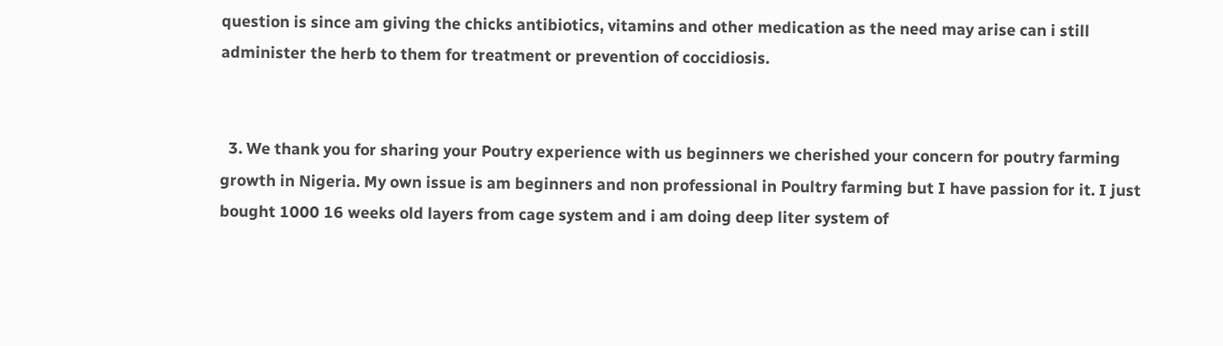question is since am giving the chicks antibiotics, vitamins and other medication as the need may arise can i still administer the herb to them for treatment or prevention of coccidiosis.


  3. We thank you for sharing your Poutry experience with us beginners we cherished your concern for poutry farming growth in Nigeria. My own issue is am beginners and non professional in Poultry farming but I have passion for it. I just bought 1000 16 weeks old layers from cage system and i am doing deep liter system of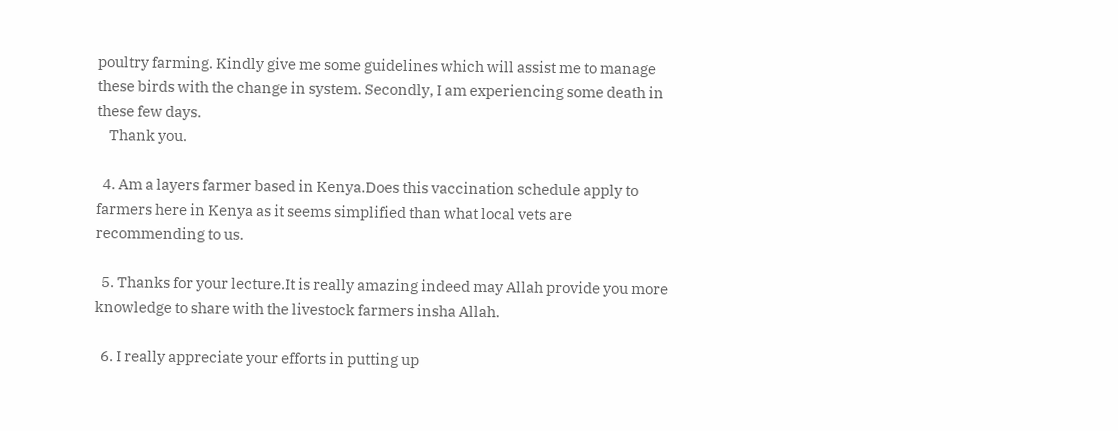poultry farming. Kindly give me some guidelines which will assist me to manage these birds with the change in system. Secondly, I am experiencing some death in these few days.
    Thank you.

  4. Am a layers farmer based in Kenya.Does this vaccination schedule apply to farmers here in Kenya as it seems simplified than what local vets are recommending to us.

  5. Thanks for your lecture.It is really amazing indeed may Allah provide you more knowledge to share with the livestock farmers insha Allah.

  6. I really appreciate your efforts in putting up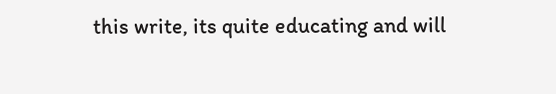this write, its quite educating and will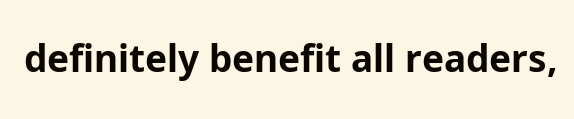definitely benefit all readers,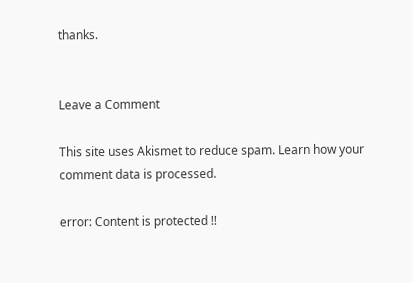thanks.


Leave a Comment

This site uses Akismet to reduce spam. Learn how your comment data is processed.

error: Content is protected !!